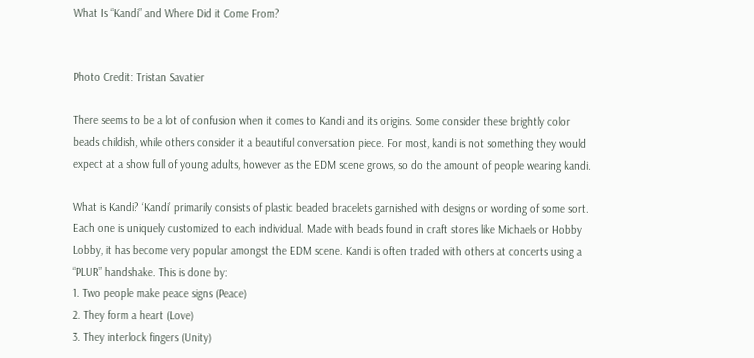What Is “Kandi” and Where Did it Come From?


Photo Credit: Tristan Savatier

There seems to be a lot of confusion when it comes to Kandi and its origins. Some consider these brightly color beads childish, while others consider it a beautiful conversation piece. For most, kandi is not something they would expect at a show full of young adults, however as the EDM scene grows, so do the amount of people wearing kandi.

What is Kandi? ‘Kandi’ primarily consists of plastic beaded bracelets garnished with designs or wording of some sort. Each one is uniquely customized to each individual. Made with beads found in craft stores like Michaels or Hobby Lobby, it has become very popular amongst the EDM scene. Kandi is often traded with others at concerts using a “PLUR” handshake. This is done by:
1. Two people make peace signs (Peace)
2. They form a heart (Love)
3. They interlock fingers (Unity)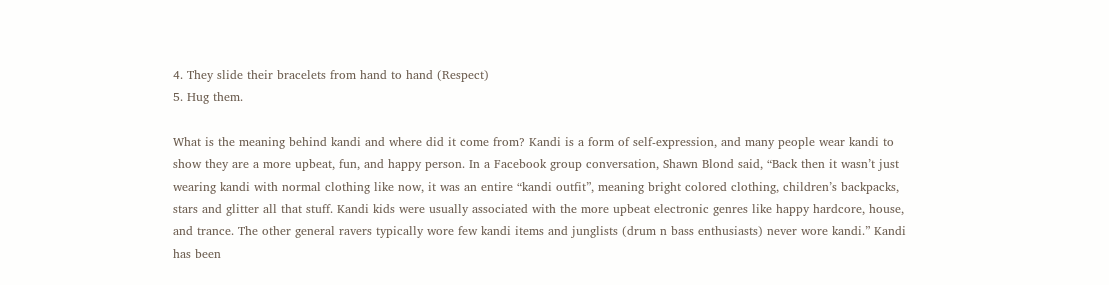4. They slide their bracelets from hand to hand (Respect)
5. Hug them.

What is the meaning behind kandi and where did it come from? Kandi is a form of self-expression, and many people wear kandi to show they are a more upbeat, fun, and happy person. In a Facebook group conversation, Shawn Blond said, “Back then it wasn’t just wearing kandi with normal clothing like now, it was an entire “kandi outfit”, meaning bright colored clothing, children’s backpacks, stars and glitter all that stuff. Kandi kids were usually associated with the more upbeat electronic genres like happy hardcore, house, and trance. The other general ravers typically wore few kandi items and junglists (drum n bass enthusiasts) never wore kandi.” Kandi has been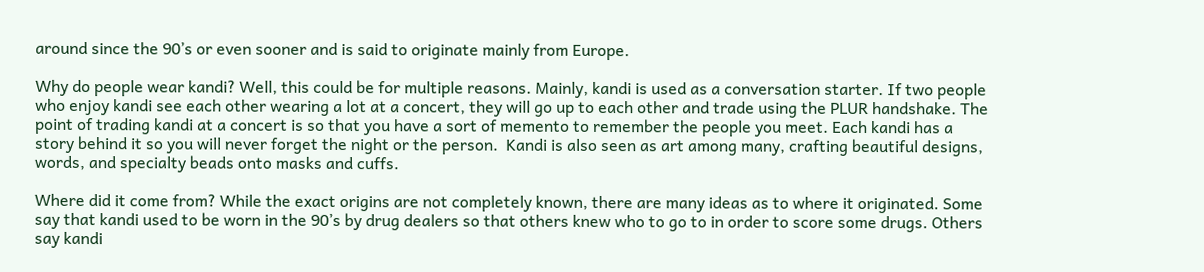around since the 90’s or even sooner and is said to originate mainly from Europe.

Why do people wear kandi? Well, this could be for multiple reasons. Mainly, kandi is used as a conversation starter. If two people who enjoy kandi see each other wearing a lot at a concert, they will go up to each other and trade using the PLUR handshake. The point of trading kandi at a concert is so that you have a sort of memento to remember the people you meet. Each kandi has a story behind it so you will never forget the night or the person.  Kandi is also seen as art among many, crafting beautiful designs, words, and specialty beads onto masks and cuffs.

Where did it come from? While the exact origins are not completely known, there are many ideas as to where it originated. Some say that kandi used to be worn in the 90’s by drug dealers so that others knew who to go to in order to score some drugs. Others say kandi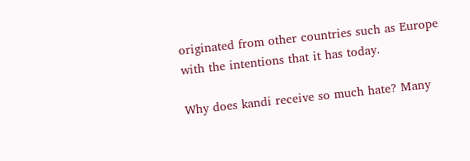originated from other countries such as Europe with the intentions that it has today.

Why does kandi receive so much hate? Many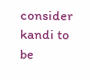consider kandi to be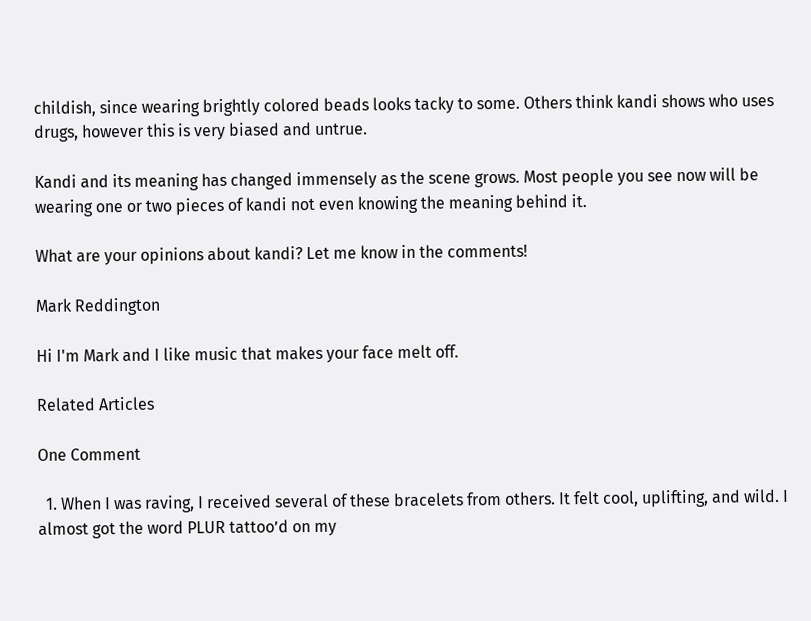childish, since wearing brightly colored beads looks tacky to some. Others think kandi shows who uses drugs, however this is very biased and untrue.

Kandi and its meaning has changed immensely as the scene grows. Most people you see now will be wearing one or two pieces of kandi not even knowing the meaning behind it.

What are your opinions about kandi? Let me know in the comments!

Mark Reddington

Hi I'm Mark and I like music that makes your face melt off.

Related Articles

One Comment

  1. When I was raving, I received several of these bracelets from others. It felt cool, uplifting, and wild. I almost got the word PLUR tattoo’d on my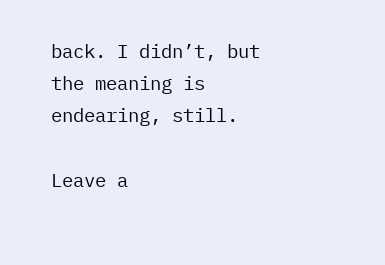back. I didn’t, but the meaning is endearing, still.

Leave a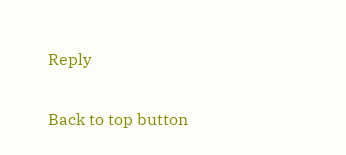Reply

Back to top button